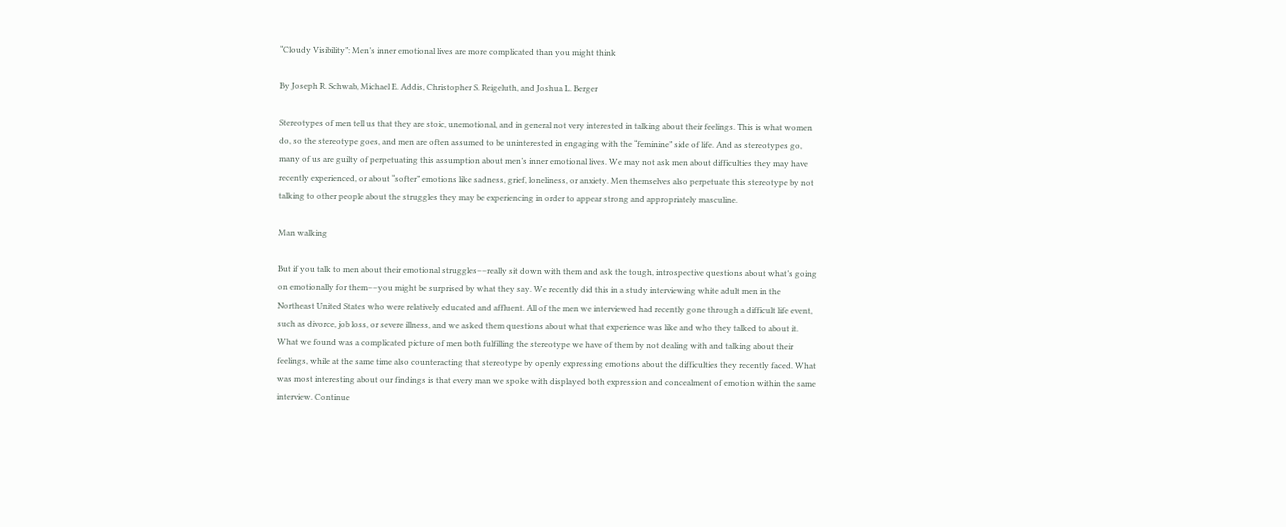“Cloudy Visibility”: Men’s inner emotional lives are more complicated than you might think

By Joseph R. Schwab, Michael E. Addis, Christopher S. Reigeluth, and Joshua L. Berger

Stereotypes of men tell us that they are stoic, unemotional, and in general not very interested in talking about their feelings. This is what women do, so the stereotype goes, and men are often assumed to be uninterested in engaging with the “feminine” side of life. And as stereotypes go, many of us are guilty of perpetuating this assumption about men’s inner emotional lives. We may not ask men about difficulties they may have recently experienced, or about “softer” emotions like sadness, grief, loneliness, or anxiety. Men themselves also perpetuate this stereotype by not talking to other people about the struggles they may be experiencing in order to appear strong and appropriately masculine.

Man walking

But if you talk to men about their emotional struggles––really sit down with them and ask the tough, introspective questions about what’s going on emotionally for them––you might be surprised by what they say. We recently did this in a study interviewing white adult men in the Northeast United States who were relatively educated and affluent. All of the men we interviewed had recently gone through a difficult life event, such as divorce, job loss, or severe illness, and we asked them questions about what that experience was like and who they talked to about it. What we found was a complicated picture of men both fulfilling the stereotype we have of them by not dealing with and talking about their feelings, while at the same time also counteracting that stereotype by openly expressing emotions about the difficulties they recently faced. What was most interesting about our findings is that every man we spoke with displayed both expression and concealment of emotion within the same interview. Continue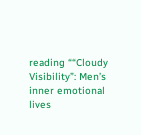reading ““Cloudy Visibility”: Men’s inner emotional lives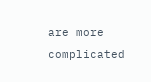are more complicated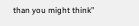than you might think”